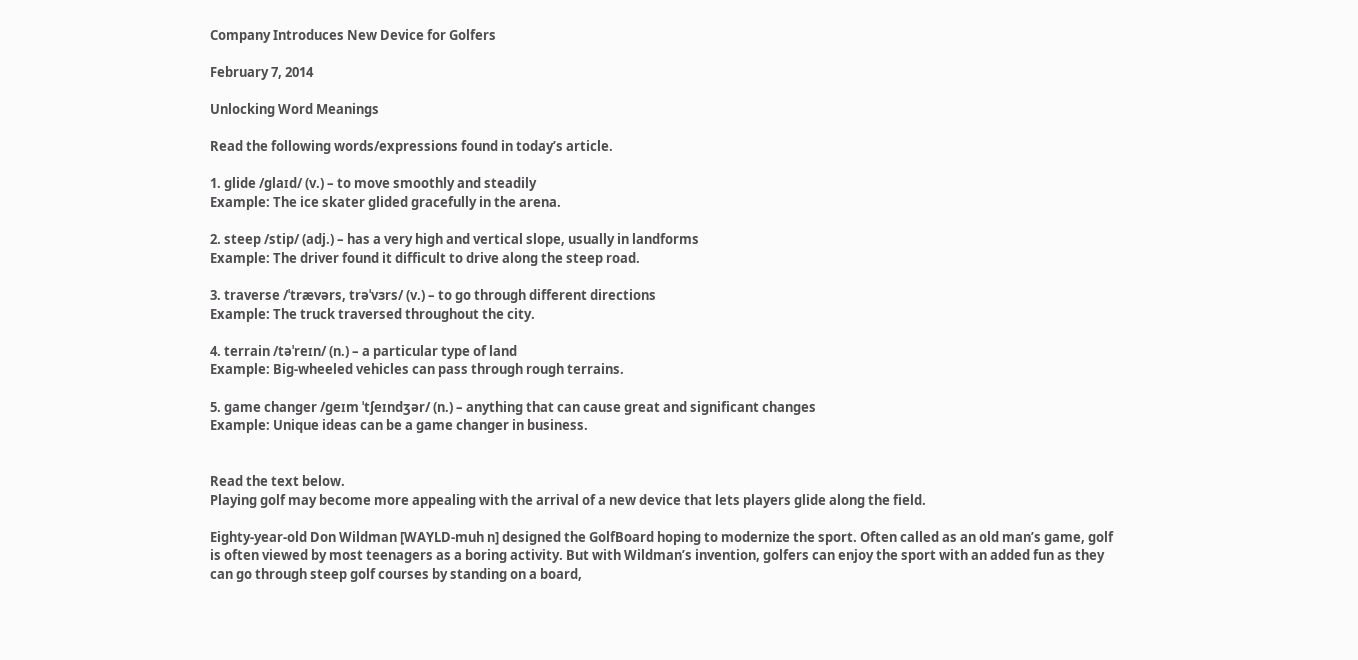Company Introduces New Device for Golfers

February 7, 2014

Unlocking Word Meanings

Read the following words/expressions found in today’s article.

1. glide /glaɪd/ (v.) – to move smoothly and steadily
Example: The ice skater glided gracefully in the arena.

2. steep /stip/ (adj.) – has a very high and vertical slope, usually in landforms
Example: The driver found it difficult to drive along the steep road.

3. traverse /ˈtrævərs, trəˈvɜrs/ (v.) – to go through different directions
Example: The truck traversed throughout the city.

4. terrain /təˈreɪn/ (n.) – a particular type of land
Example: Big-wheeled vehicles can pass through rough terrains.

5. game changer /geɪm ˈtʃeɪndʒər/ (n.) – anything that can cause great and significant changes
Example: Unique ideas can be a game changer in business.


Read the text below.
Playing golf may become more appealing with the arrival of a new device that lets players glide along the field.

Eighty-year-old Don Wildman [WAYLD-muh n] designed the GolfBoard hoping to modernize the sport. Often called as an old man’s game, golf is often viewed by most teenagers as a boring activity. But with Wildman’s invention, golfers can enjoy the sport with an added fun as they can go through steep golf courses by standing on a board,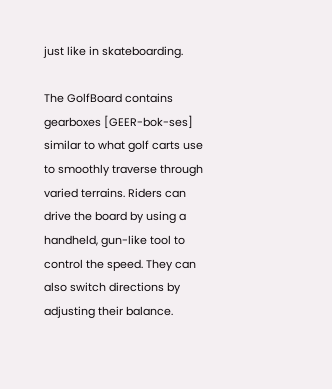just like in skateboarding.

The GolfBoard contains gearboxes [GEER-bok-ses] similar to what golf carts use to smoothly traverse through varied terrains. Riders can drive the board by using a handheld, gun-like tool to control the speed. They can also switch directions by adjusting their balance.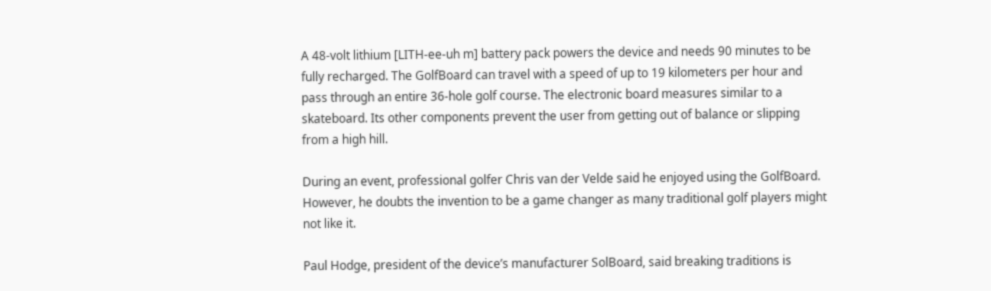A 48-volt lithium [LITH-ee-uh m] battery pack powers the device and needs 90 minutes to be fully recharged. The GolfBoard can travel with a speed of up to 19 kilometers per hour and pass through an entire 36-hole golf course. The electronic board measures similar to a skateboard. Its other components prevent the user from getting out of balance or slipping from a high hill.

During an event, professional golfer Chris van der Velde said he enjoyed using the GolfBoard. However, he doubts the invention to be a game changer as many traditional golf players might not like it.

Paul Hodge, president of the device’s manufacturer SolBoard, said breaking traditions is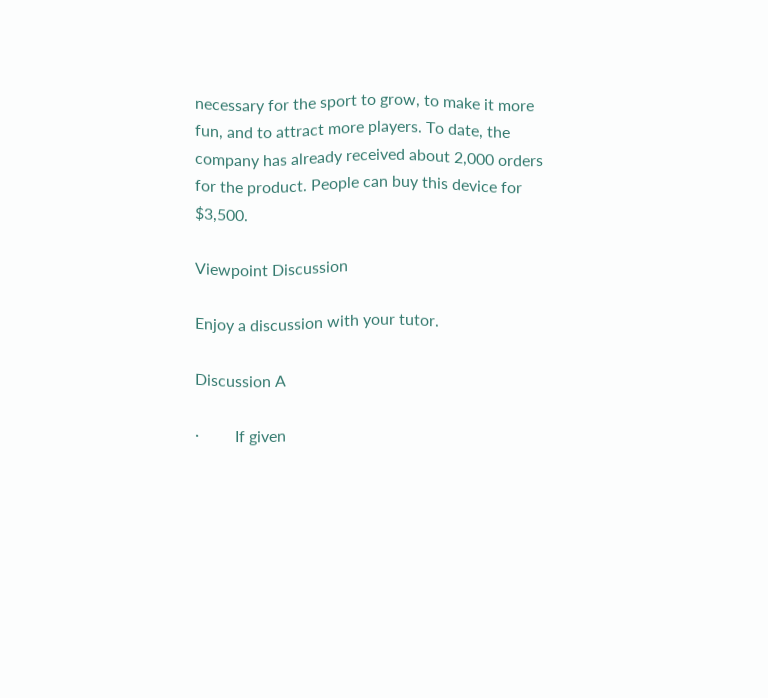necessary for the sport to grow, to make it more fun, and to attract more players. To date, the company has already received about 2,000 orders for the product. People can buy this device for $3,500.

Viewpoint Discussion

Enjoy a discussion with your tutor.

Discussion A

·         If given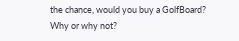the chance, would you buy a GolfBoard? Why or why not?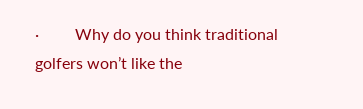·         Why do you think traditional golfers won’t like the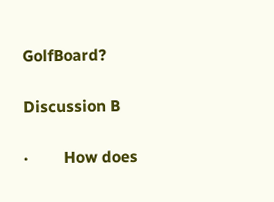GolfBoard?

Discussion B

·         How does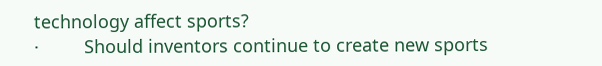technology affect sports?
·         Should inventors continue to create new sports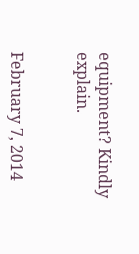equipment? Kindly explain.


February 7, 2014